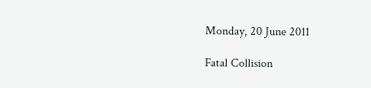Monday, 20 June 2011

Fatal Collision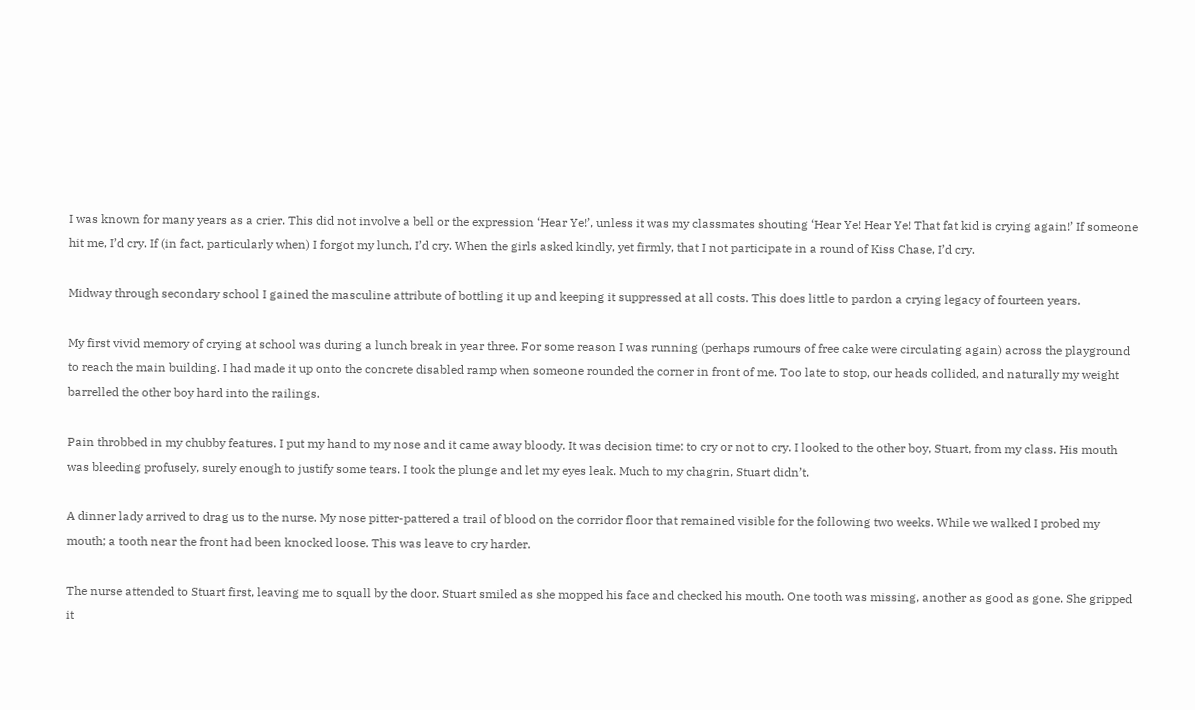I was known for many years as a crier. This did not involve a bell or the expression ‘Hear Ye!’, unless it was my classmates shouting ‘Hear Ye! Hear Ye! That fat kid is crying again!’ If someone hit me, I’d cry. If (in fact, particularly when) I forgot my lunch, I’d cry. When the girls asked kindly, yet firmly, that I not participate in a round of Kiss Chase, I’d cry.

Midway through secondary school I gained the masculine attribute of bottling it up and keeping it suppressed at all costs. This does little to pardon a crying legacy of fourteen years.

My first vivid memory of crying at school was during a lunch break in year three. For some reason I was running (perhaps rumours of free cake were circulating again) across the playground to reach the main building. I had made it up onto the concrete disabled ramp when someone rounded the corner in front of me. Too late to stop, our heads collided, and naturally my weight barrelled the other boy hard into the railings.

Pain throbbed in my chubby features. I put my hand to my nose and it came away bloody. It was decision time: to cry or not to cry. I looked to the other boy, Stuart, from my class. His mouth was bleeding profusely, surely enough to justify some tears. I took the plunge and let my eyes leak. Much to my chagrin, Stuart didn’t.

A dinner lady arrived to drag us to the nurse. My nose pitter-pattered a trail of blood on the corridor floor that remained visible for the following two weeks. While we walked I probed my mouth; a tooth near the front had been knocked loose. This was leave to cry harder.

The nurse attended to Stuart first, leaving me to squall by the door. Stuart smiled as she mopped his face and checked his mouth. One tooth was missing, another as good as gone. She gripped it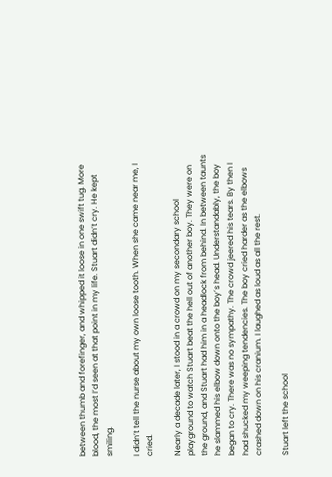between thumb and forefinger, and whipped it loose in one swift tug. More blood, the most I’d seen at that point in my life. Stuart didn’t cry. He kept smiling.

I didn’t tell the nurse about my own loose tooth. When she came near me, I cried.

Nearly a decade later, I stood in a crowd on my secondary school playground to watch Stuart beat the hell out of another boy. They were on the ground, and Stuart had him in a headlock from behind. In between taunts he slammed his elbow down onto the boy’s head. Understandably, the boy began to cry. There was no sympathy. The crowd jeered his tears. By then I had shucked my weeping tendencies. The boy cried harder as the elbows crashed down on his cranium. I laughed as loud as all the rest.

Stuart left the school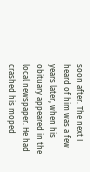soon after. The next I heard of him was a few years later, when his obituary appeared in the local newspaper. He had crashed his moped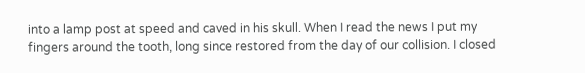into a lamp post at speed and caved in his skull. When I read the news I put my fingers around the tooth, long since restored from the day of our collision. I closed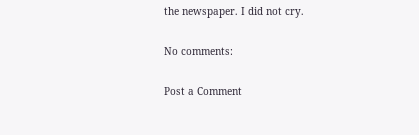the newspaper. I did not cry.

No comments:

Post a Comment